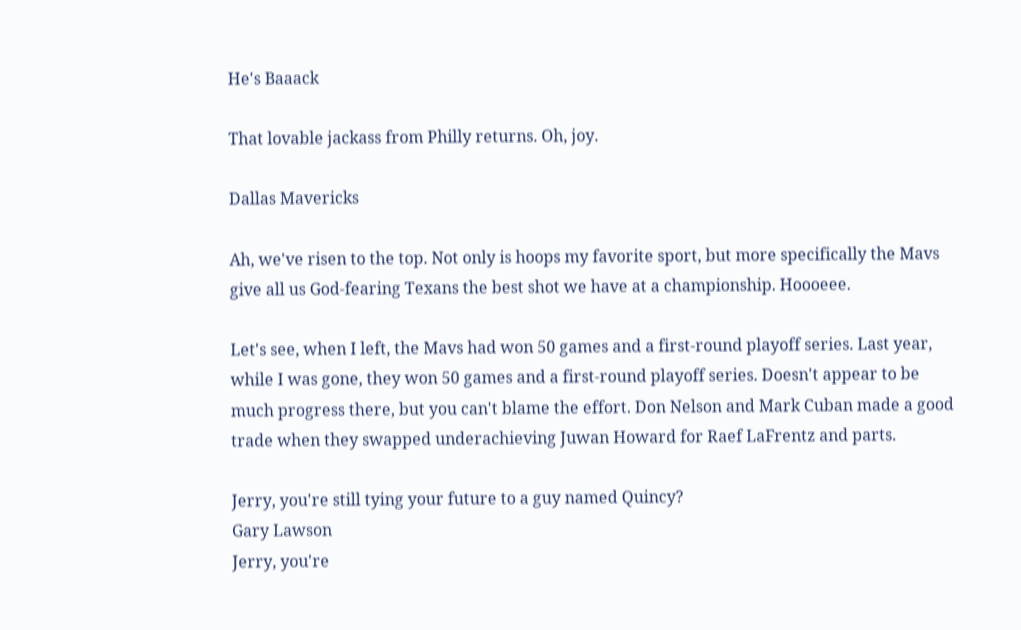He's Baaack

That lovable jackass from Philly returns. Oh, joy.

Dallas Mavericks

Ah, we've risen to the top. Not only is hoops my favorite sport, but more specifically the Mavs give all us God-fearing Texans the best shot we have at a championship. Hoooeee.

Let's see, when I left, the Mavs had won 50 games and a first-round playoff series. Last year, while I was gone, they won 50 games and a first-round playoff series. Doesn't appear to be much progress there, but you can't blame the effort. Don Nelson and Mark Cuban made a good trade when they swapped underachieving Juwan Howard for Raef LaFrentz and parts.

Jerry, you're still tying your future to a guy named Quincy?
Gary Lawson
Jerry, you're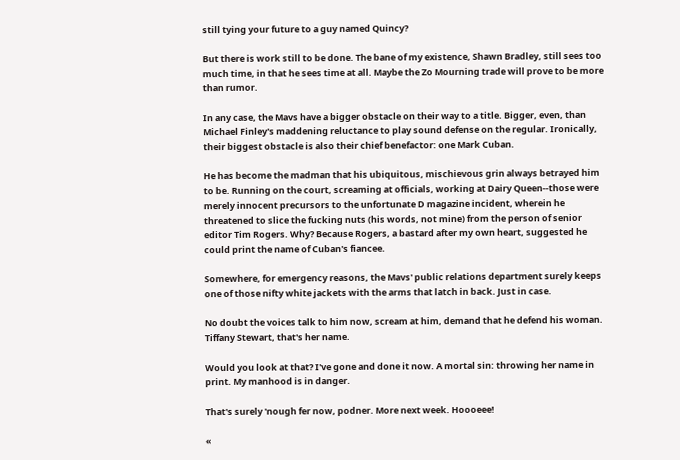still tying your future to a guy named Quincy?

But there is work still to be done. The bane of my existence, Shawn Bradley, still sees too much time, in that he sees time at all. Maybe the Zo Mourning trade will prove to be more than rumor.

In any case, the Mavs have a bigger obstacle on their way to a title. Bigger, even, than Michael Finley's maddening reluctance to play sound defense on the regular. Ironically, their biggest obstacle is also their chief benefactor: one Mark Cuban.

He has become the madman that his ubiquitous, mischievous grin always betrayed him to be. Running on the court, screaming at officials, working at Dairy Queen--those were merely innocent precursors to the unfortunate D magazine incident, wherein he threatened to slice the fucking nuts (his words, not mine) from the person of senior editor Tim Rogers. Why? Because Rogers, a bastard after my own heart, suggested he could print the name of Cuban's fiancee.

Somewhere, for emergency reasons, the Mavs' public relations department surely keeps one of those nifty white jackets with the arms that latch in back. Just in case.

No doubt the voices talk to him now, scream at him, demand that he defend his woman. Tiffany Stewart, that's her name.

Would you look at that? I've gone and done it now. A mortal sin: throwing her name in print. My manhood is in danger.

That's surely 'nough fer now, podner. More next week. Hoooeee!

«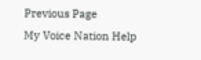Previous Page
My Voice Nation Help